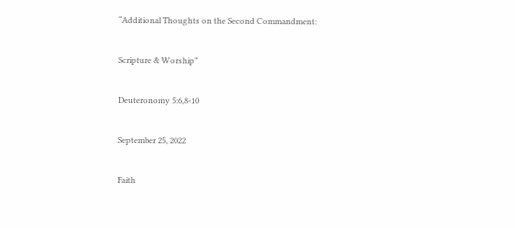“Additional Thoughts on the Second Commandment:

Scripture & Worship”

Deuteronomy 5:6,8-10

September 25, 2022

Faith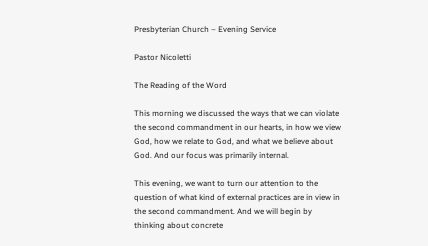Presbyterian Church – Evening Service

Pastor Nicoletti

The Reading of the Word

This morning we discussed the ways that we can violate the second commandment in our hearts, in how we view God, how we relate to God, and what we believe about God. And our focus was primarily internal.

This evening, we want to turn our attention to the question of what kind of external practices are in view in the second commandment. And we will begin by thinking about concrete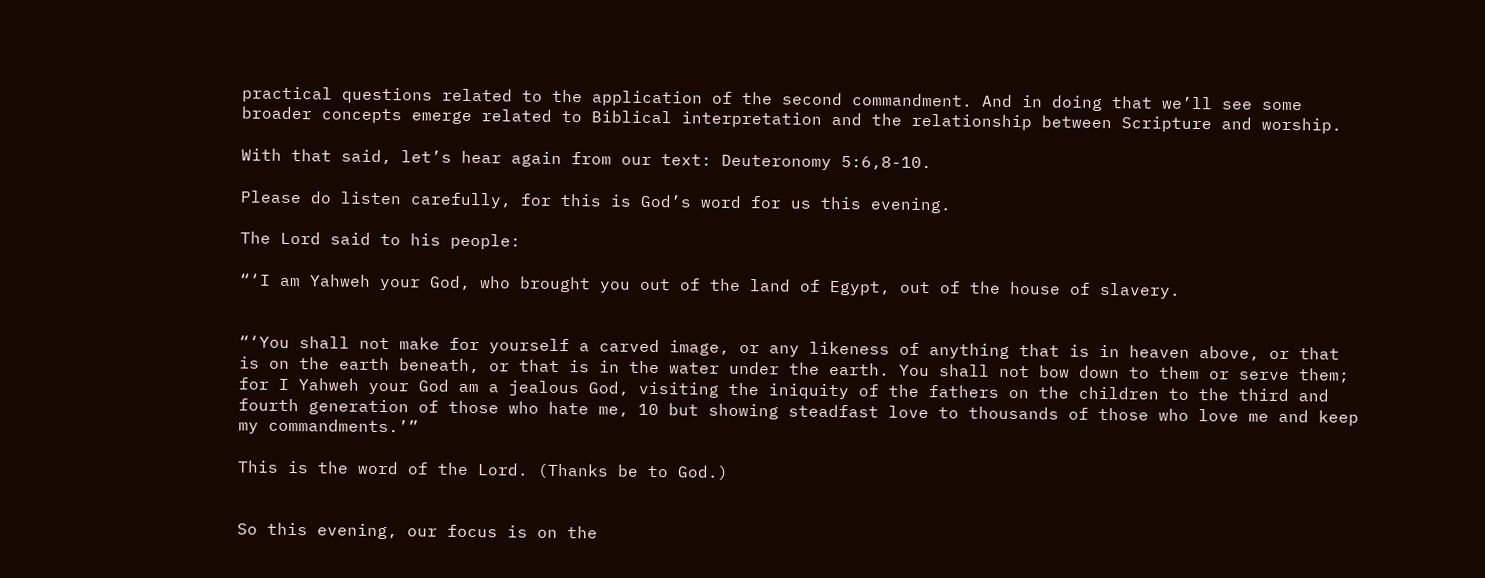practical questions related to the application of the second commandment. And in doing that we’ll see some broader concepts emerge related to Biblical interpretation and the relationship between Scripture and worship.

With that said, let’s hear again from our text: Deuteronomy 5:6,8-10.

Please do listen carefully, for this is God’s word for us this evening.

The Lord said to his people:

“‘I am Yahweh your God, who brought you out of the land of Egypt, out of the house of slavery.


“‘You shall not make for yourself a carved image, or any likeness of anything that is in heaven above, or that is on the earth beneath, or that is in the water under the earth. You shall not bow down to them or serve them; for I Yahweh your God am a jealous God, visiting the iniquity of the fathers on the children to the third and fourth generation of those who hate me, 10 but showing steadfast love to thousands of those who love me and keep my commandments.’”

This is the word of the Lord. (Thanks be to God.)


So this evening, our focus is on the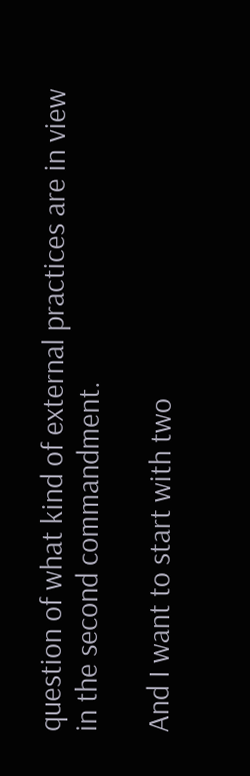question of what kind of external practices are in view in the second commandment.

And I want to start with two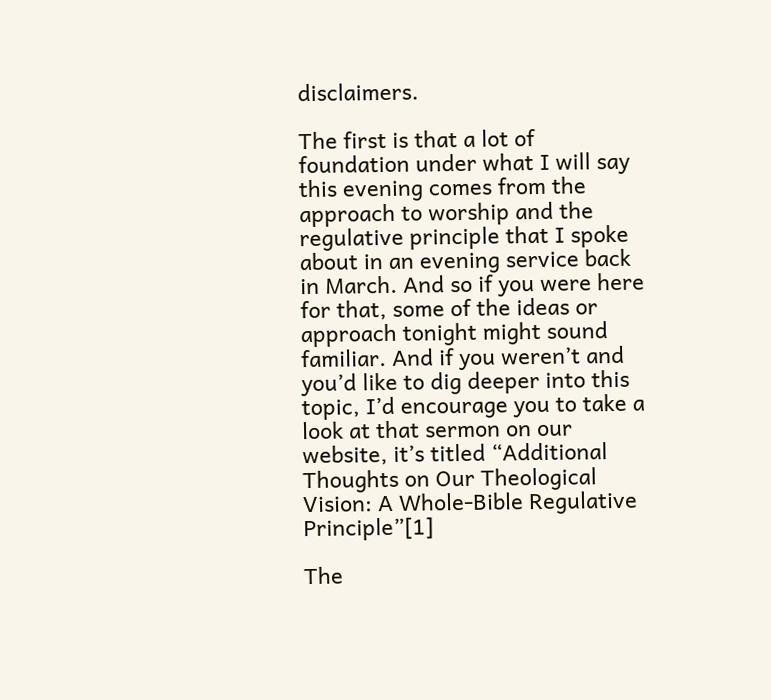disclaimers.

The first is that a lot of foundation under what I will say this evening comes from the approach to worship and the regulative principle that I spoke about in an evening service back in March. And so if you were here for that, some of the ideas or approach tonight might sound familiar. And if you weren’t and you’d like to dig deeper into this topic, I’d encourage you to take a look at that sermon on our website, it’s titled “Additional Thoughts on Our Theological Vision: A Whole-Bible Regulative Principle”[1]

The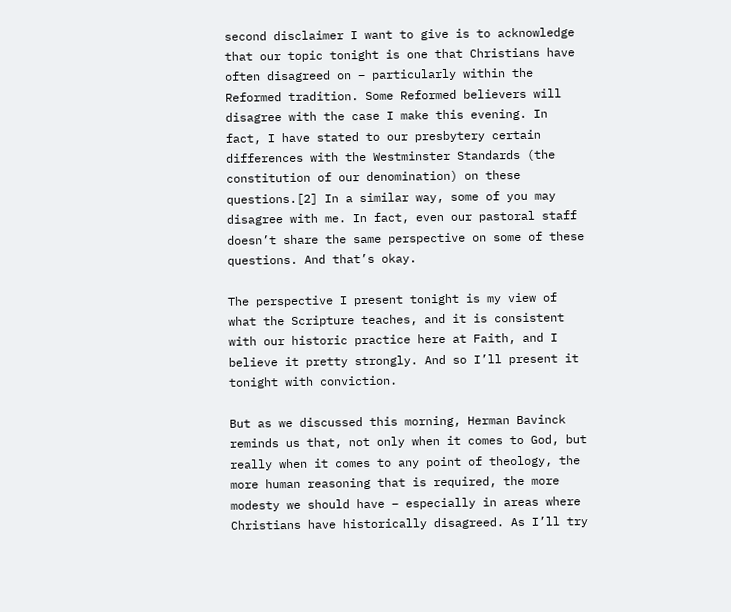second disclaimer I want to give is to acknowledge that our topic tonight is one that Christians have often disagreed on – particularly within the Reformed tradition. Some Reformed believers will disagree with the case I make this evening. In fact, I have stated to our presbytery certain differences with the Westminster Standards (the constitution of our denomination) on these questions.[2] In a similar way, some of you may disagree with me. In fact, even our pastoral staff doesn’t share the same perspective on some of these questions. And that’s okay.

The perspective I present tonight is my view of what the Scripture teaches, and it is consistent with our historic practice here at Faith, and I believe it pretty strongly. And so I’ll present it tonight with conviction.

But as we discussed this morning, Herman Bavinck reminds us that, not only when it comes to God, but really when it comes to any point of theology, the more human reasoning that is required, the more modesty we should have – especially in areas where Christians have historically disagreed. As I’ll try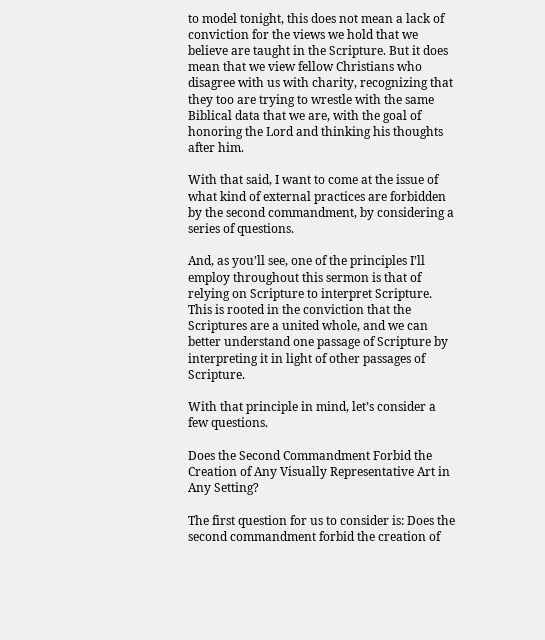to model tonight, this does not mean a lack of conviction for the views we hold that we believe are taught in the Scripture. But it does mean that we view fellow Christians who disagree with us with charity, recognizing that they too are trying to wrestle with the same Biblical data that we are, with the goal of honoring the Lord and thinking his thoughts after him.

With that said, I want to come at the issue of what kind of external practices are forbidden by the second commandment, by considering a series of questions.

And, as you’ll see, one of the principles I’ll employ throughout this sermon is that of relying on Scripture to interpret Scripture. This is rooted in the conviction that the Scriptures are a united whole, and we can better understand one passage of Scripture by interpreting it in light of other passages of Scripture.

With that principle in mind, let’s consider a few questions.

Does the Second Commandment Forbid the Creation of Any Visually Representative Art in Any Setting?

The first question for us to consider is: Does the second commandment forbid the creation of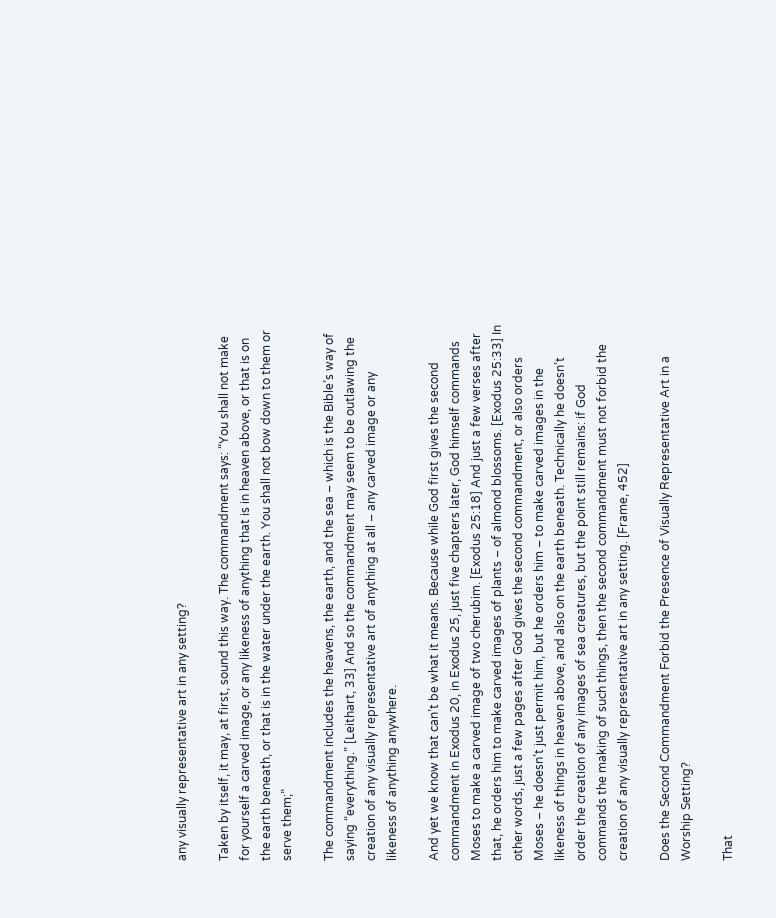any visually representative art in any setting?

Taken by itself, it may, at first, sound this way. The commandment says: “You shall not make for yourself a carved image, or any likeness of anything that is in heaven above, or that is on the earth beneath, or that is in the water under the earth. You shall not bow down to them or serve them;”

The commandment includes the heavens, the earth, and the sea – which is the Bible’s way of saying “everything.” [Leithart, 33] And so the commandment may seem to be outlawing the creation of any visually representative art of anything at all – any carved image or any likeness of anything anywhere.

And yet we know that can’t be what it means. Because while God first gives the second commandment in Exodus 20, in Exodus 25, just five chapters later, God himself commands Moses to make a carved image of two cherubim. [Exodus 25:18] And just a few verses after that, he orders him to make carved images of plants – of almond blossoms. [Exodus 25:33] In other words, just a few pages after God gives the second commandment, or also orders Moses – he doesn’t just permit him, but he orders him – to make carved images in the likeness of things in heaven above, and also on the earth beneath. Technically he doesn’t order the creation of any images of sea creatures, but the point still remains: if God commands the making of such things, then the second commandment must not forbid the creation of any visually representative art in any setting. [Frame, 452]

Does the Second Commandment Forbid the Presence of Visually Representative Art in a Worship Setting?

That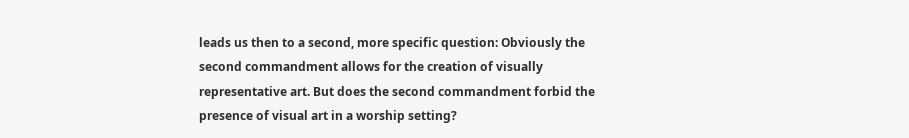leads us then to a second, more specific question: Obviously the second commandment allows for the creation of visually representative art. But does the second commandment forbid the presence of visual art in a worship setting?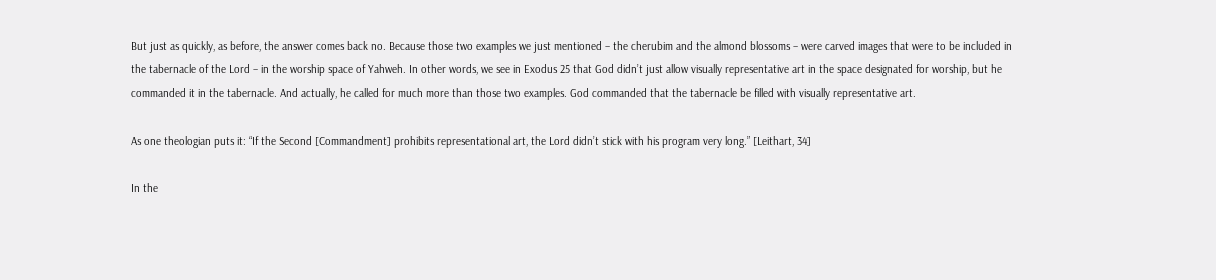But just as quickly, as before, the answer comes back no. Because those two examples we just mentioned – the cherubim and the almond blossoms – were carved images that were to be included in the tabernacle of the Lord – in the worship space of Yahweh. In other words, we see in Exodus 25 that God didn’t just allow visually representative art in the space designated for worship, but he commanded it in the tabernacle. And actually, he called for much more than those two examples. God commanded that the tabernacle be filled with visually representative art.

As one theologian puts it: “If the Second [Commandment] prohibits representational art, the Lord didn’t stick with his program very long.” [Leithart, 34]

In the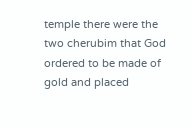temple there were the two cherubim that God ordered to be made of gold and placed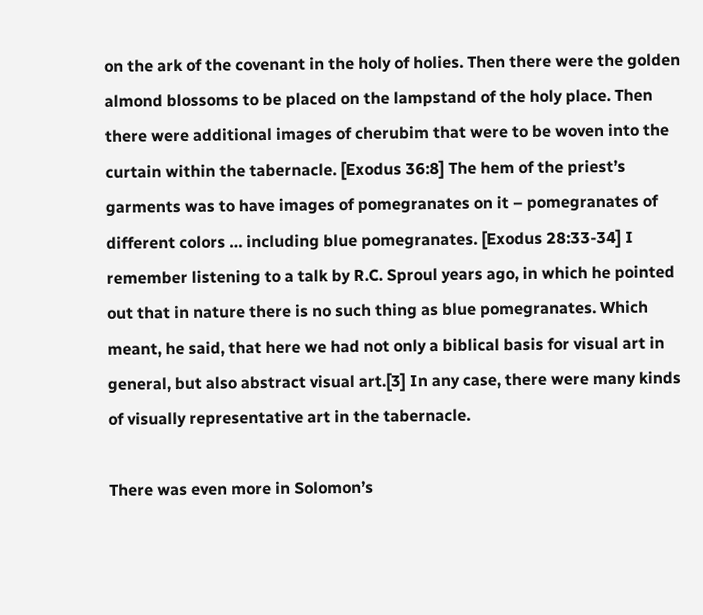on the ark of the covenant in the holy of holies. Then there were the golden almond blossoms to be placed on the lampstand of the holy place. Then there were additional images of cherubim that were to be woven into the curtain within the tabernacle. [Exodus 36:8] The hem of the priest’s garments was to have images of pomegranates on it – pomegranates of different colors … including blue pomegranates. [Exodus 28:33-34] I remember listening to a talk by R.C. Sproul years ago, in which he pointed out that in nature there is no such thing as blue pomegranates. Which meant, he said, that here we had not only a biblical basis for visual art in general, but also abstract visual art.[3] In any case, there were many kinds of visually representative art in the tabernacle.

There was even more in Solomon’s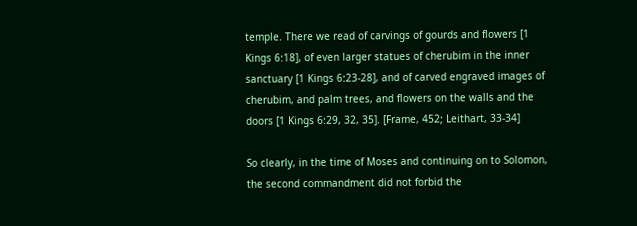temple. There we read of carvings of gourds and flowers [1 Kings 6:18], of even larger statues of cherubim in the inner sanctuary [1 Kings 6:23-28], and of carved engraved images of cherubim, and palm trees, and flowers on the walls and the doors [1 Kings 6:29, 32, 35]. [Frame, 452; Leithart, 33-34]

So clearly, in the time of Moses and continuing on to Solomon, the second commandment did not forbid the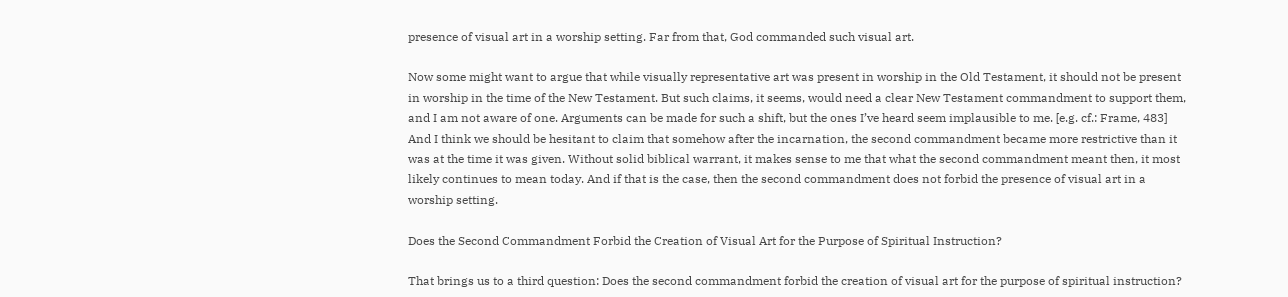presence of visual art in a worship setting. Far from that, God commanded such visual art.

Now some might want to argue that while visually representative art was present in worship in the Old Testament, it should not be present in worship in the time of the New Testament. But such claims, it seems, would need a clear New Testament commandment to support them, and I am not aware of one. Arguments can be made for such a shift, but the ones I’ve heard seem implausible to me. [e.g. cf.: Frame, 483] And I think we should be hesitant to claim that somehow after the incarnation, the second commandment became more restrictive than it was at the time it was given. Without solid biblical warrant, it makes sense to me that what the second commandment meant then, it most likely continues to mean today. And if that is the case, then the second commandment does not forbid the presence of visual art in a worship setting.

Does the Second Commandment Forbid the Creation of Visual Art for the Purpose of Spiritual Instruction?

That brings us to a third question: Does the second commandment forbid the creation of visual art for the purpose of spiritual instruction?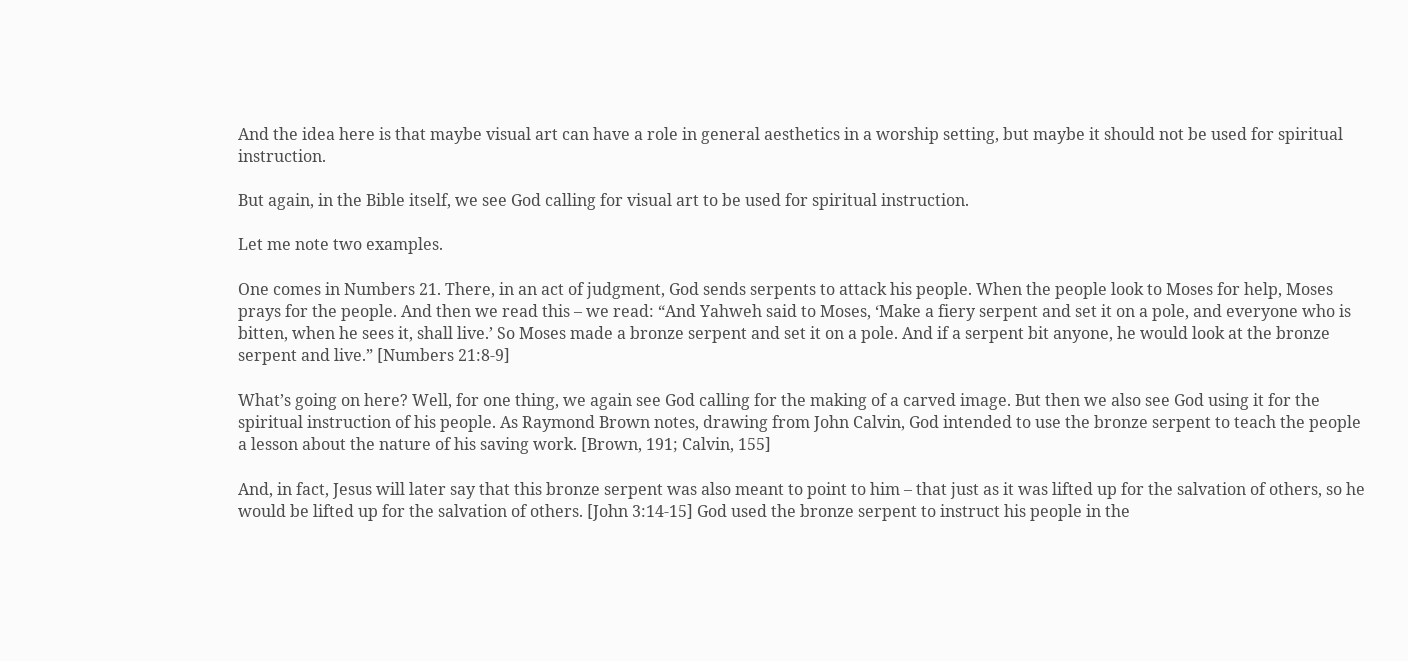And the idea here is that maybe visual art can have a role in general aesthetics in a worship setting, but maybe it should not be used for spiritual instruction.

But again, in the Bible itself, we see God calling for visual art to be used for spiritual instruction.

Let me note two examples.

One comes in Numbers 21. There, in an act of judgment, God sends serpents to attack his people. When the people look to Moses for help, Moses prays for the people. And then we read this – we read: “And Yahweh said to Moses, ‘Make a fiery serpent and set it on a pole, and everyone who is bitten, when he sees it, shall live.’ So Moses made a bronze serpent and set it on a pole. And if a serpent bit anyone, he would look at the bronze serpent and live.” [Numbers 21:8-9]

What’s going on here? Well, for one thing, we again see God calling for the making of a carved image. But then we also see God using it for the spiritual instruction of his people. As Raymond Brown notes, drawing from John Calvin, God intended to use the bronze serpent to teach the people a lesson about the nature of his saving work. [Brown, 191; Calvin, 155]

And, in fact, Jesus will later say that this bronze serpent was also meant to point to him – that just as it was lifted up for the salvation of others, so he would be lifted up for the salvation of others. [John 3:14-15] God used the bronze serpent to instruct his people in the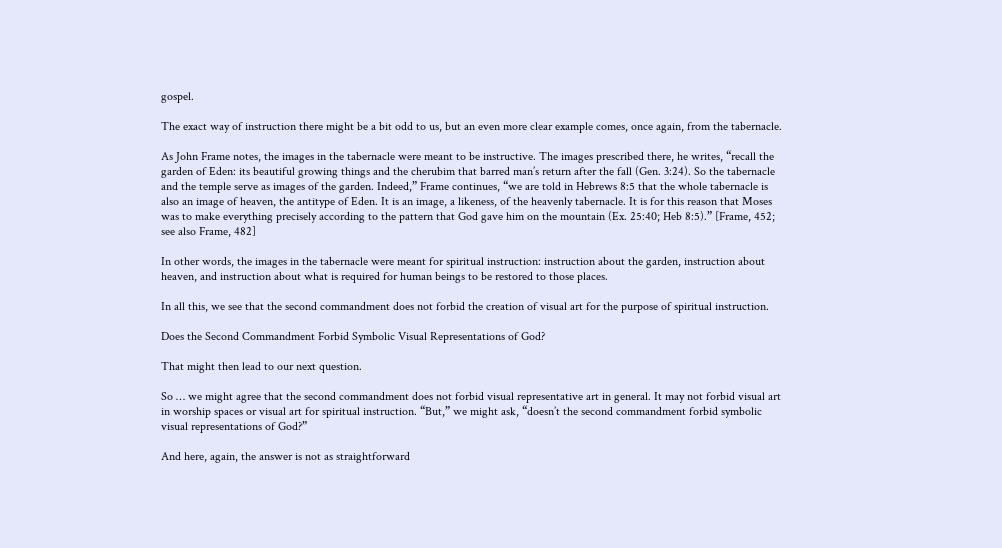gospel.

The exact way of instruction there might be a bit odd to us, but an even more clear example comes, once again, from the tabernacle.

As John Frame notes, the images in the tabernacle were meant to be instructive. The images prescribed there, he writes, “recall the garden of Eden: its beautiful growing things and the cherubim that barred man’s return after the fall (Gen. 3:24). So the tabernacle and the temple serve as images of the garden. Indeed,” Frame continues, “we are told in Hebrews 8:5 that the whole tabernacle is also an image of heaven, the antitype of Eden. It is an image, a likeness, of the heavenly tabernacle. It is for this reason that Moses was to make everything precisely according to the pattern that God gave him on the mountain (Ex. 25:40; Heb 8:5).” [Frame, 452; see also Frame, 482]

In other words, the images in the tabernacle were meant for spiritual instruction: instruction about the garden, instruction about heaven, and instruction about what is required for human beings to be restored to those places.

In all this, we see that the second commandment does not forbid the creation of visual art for the purpose of spiritual instruction.

Does the Second Commandment Forbid Symbolic Visual Representations of God?

That might then lead to our next question.

So … we might agree that the second commandment does not forbid visual representative art in general. It may not forbid visual art in worship spaces or visual art for spiritual instruction. “But,” we might ask, “doesn’t the second commandment forbid symbolic visual representations of God?”

And here, again, the answer is not as straightforward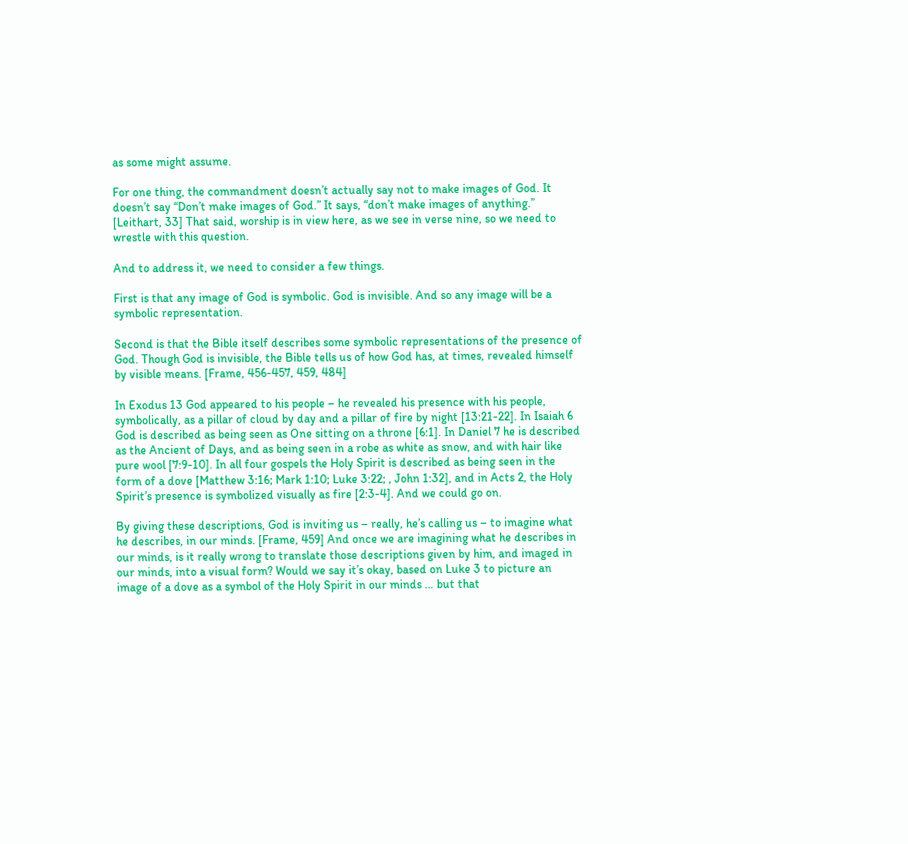as some might assume.

For one thing, the commandment doesn’t actually say not to make images of God. It doesn’t say “Don’t make images of God.” It says, “don’t make images of anything.” [Leithart, 33] That said, worship is in view here, as we see in verse nine, so we need to wrestle with this question.

And to address it, we need to consider a few things.

First is that any image of God is symbolic. God is invisible. And so any image will be a symbolic representation.

Second is that the Bible itself describes some symbolic representations of the presence of God. Though God is invisible, the Bible tells us of how God has, at times, revealed himself by visible means. [Frame, 456-457, 459, 484]

In Exodus 13 God appeared to his people – he revealed his presence with his people, symbolically, as a pillar of cloud by day and a pillar of fire by night [13:21-22]. In Isaiah 6 God is described as being seen as One sitting on a throne [6:1]. In Daniel 7 he is described as the Ancient of Days, and as being seen in a robe as white as snow, and with hair like pure wool [7:9-10]. In all four gospels the Holy Spirit is described as being seen in the form of a dove [Matthew 3:16; Mark 1:10; Luke 3:22; , John 1:32], and in Acts 2, the Holy Spirit’s presence is symbolized visually as fire [2:3-4]. And we could go on.

By giving these descriptions, God is inviting us – really, he’s calling us – to imagine what he describes, in our minds. [Frame, 459] And once we are imagining what he describes in our minds, is it really wrong to translate those descriptions given by him, and imaged in our minds, into a visual form? Would we say it’s okay, based on Luke 3 to picture an image of a dove as a symbol of the Holy Spirit in our minds … but that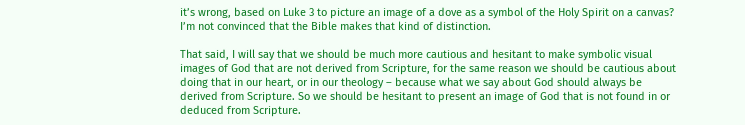it’s wrong, based on Luke 3 to picture an image of a dove as a symbol of the Holy Spirit on a canvas? I’m not convinced that the Bible makes that kind of distinction.

That said, I will say that we should be much more cautious and hesitant to make symbolic visual images of God that are not derived from Scripture, for the same reason we should be cautious about doing that in our heart, or in our theology – because what we say about God should always be derived from Scripture. So we should be hesitant to present an image of God that is not found in or deduced from Scripture.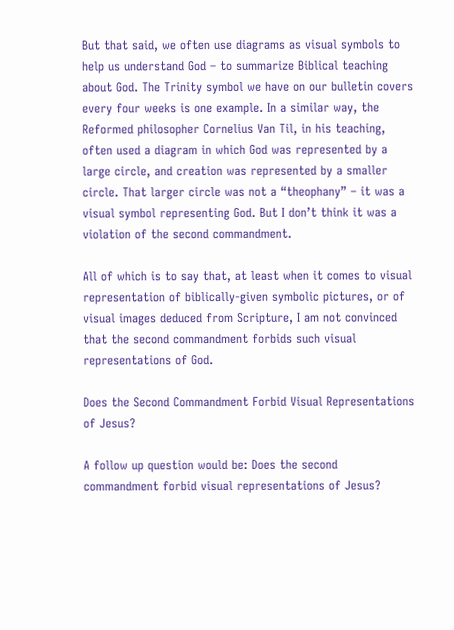But that said, we often use diagrams as visual symbols to help us understand God – to summarize Biblical teaching about God. The Trinity symbol we have on our bulletin covers every four weeks is one example. In a similar way, the Reformed philosopher Cornelius Van Til, in his teaching, often used a diagram in which God was represented by a large circle, and creation was represented by a smaller circle. That larger circle was not a “theophany” – it was a visual symbol representing God. But I don’t think it was a violation of the second commandment.

All of which is to say that, at least when it comes to visual representation of biblically-given symbolic pictures, or of visual images deduced from Scripture, I am not convinced that the second commandment forbids such visual representations of God.

Does the Second Commandment Forbid Visual Representations of Jesus?

A follow up question would be: Does the second commandment forbid visual representations of Jesus?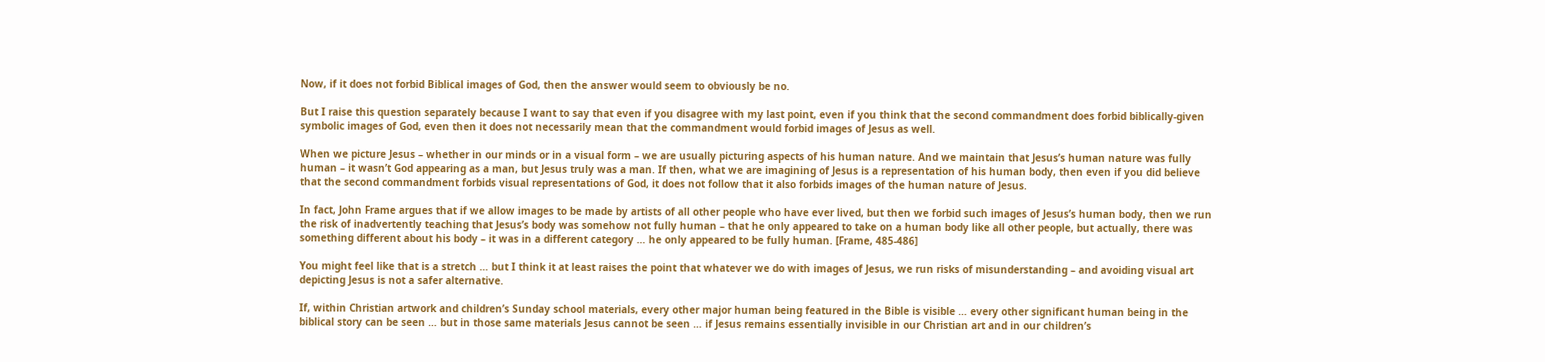Now, if it does not forbid Biblical images of God, then the answer would seem to obviously be no.

But I raise this question separately because I want to say that even if you disagree with my last point, even if you think that the second commandment does forbid biblically-given symbolic images of God, even then it does not necessarily mean that the commandment would forbid images of Jesus as well.

When we picture Jesus – whether in our minds or in a visual form – we are usually picturing aspects of his human nature. And we maintain that Jesus’s human nature was fully human – it wasn’t God appearing as a man, but Jesus truly was a man. If then, what we are imagining of Jesus is a representation of his human body, then even if you did believe that the second commandment forbids visual representations of God, it does not follow that it also forbids images of the human nature of Jesus.

In fact, John Frame argues that if we allow images to be made by artists of all other people who have ever lived, but then we forbid such images of Jesus’s human body, then we run the risk of inadvertently teaching that Jesus’s body was somehow not fully human – that he only appeared to take on a human body like all other people, but actually, there was something different about his body – it was in a different category … he only appeared to be fully human. [Frame, 485-486]

You might feel like that is a stretch … but I think it at least raises the point that whatever we do with images of Jesus, we run risks of misunderstanding – and avoiding visual art depicting Jesus is not a safer alternative.

If, within Christian artwork and children’s Sunday school materials, every other major human being featured in the Bible is visible … every other significant human being in the biblical story can be seen … but in those same materials Jesus cannot be seen … if Jesus remains essentially invisible in our Christian art and in our children’s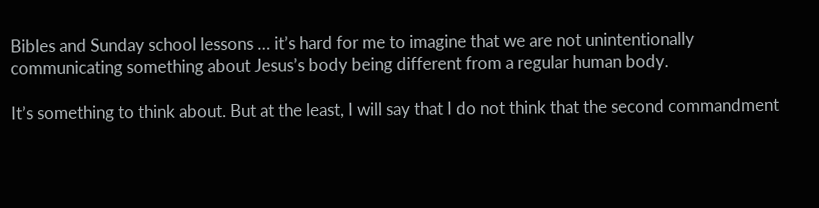Bibles and Sunday school lessons … it’s hard for me to imagine that we are not unintentionally communicating something about Jesus’s body being different from a regular human body.

It’s something to think about. But at the least, I will say that I do not think that the second commandment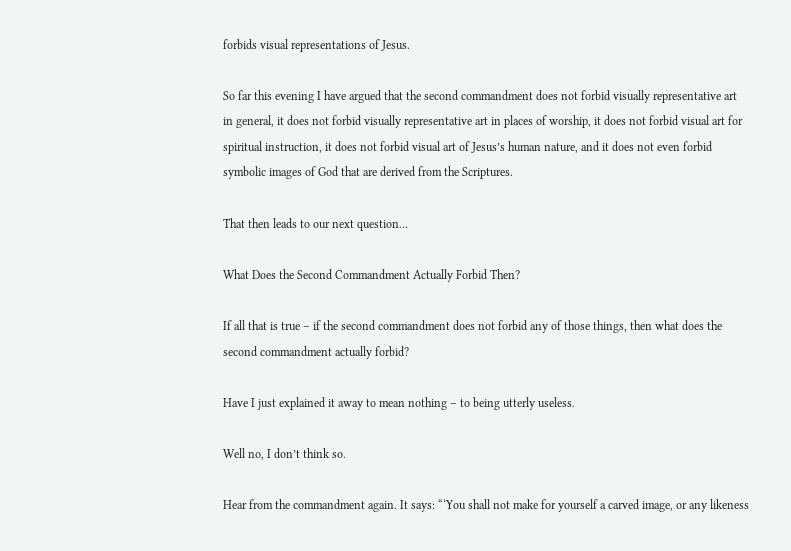forbids visual representations of Jesus.

So far this evening I have argued that the second commandment does not forbid visually representative art in general, it does not forbid visually representative art in places of worship, it does not forbid visual art for spiritual instruction, it does not forbid visual art of Jesus’s human nature, and it does not even forbid symbolic images of God that are derived from the Scriptures.

That then leads to our next question…

What Does the Second Commandment Actually Forbid Then?

If all that is true – if the second commandment does not forbid any of those things, then what does the second commandment actually forbid?

Have I just explained it away to mean nothing – to being utterly useless.

Well no, I don’t think so.

Hear from the commandment again. It says: “‘You shall not make for yourself a carved image, or any likeness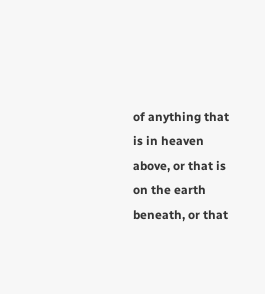of anything that is in heaven above, or that is on the earth beneath, or that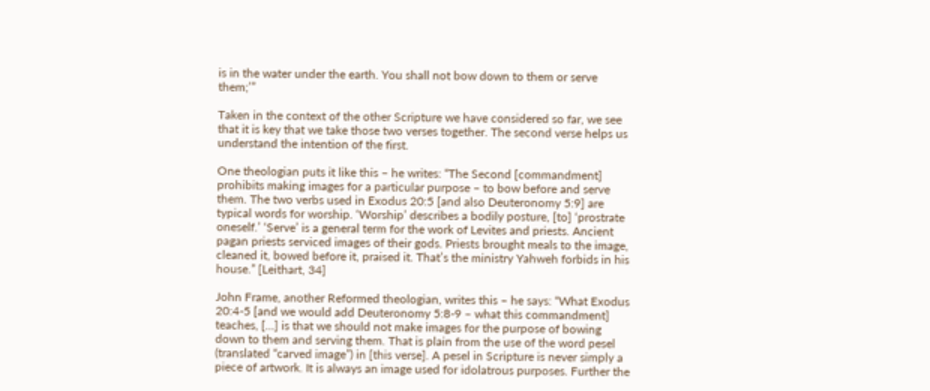is in the water under the earth. You shall not bow down to them or serve them;’”

Taken in the context of the other Scripture we have considered so far, we see that it is key that we take those two verses together. The second verse helps us understand the intention of the first.

One theologian puts it like this – he writes: “The Second [commandment] prohibits making images for a particular purpose – to bow before and serve them. The two verbs used in Exodus 20:5 [and also Deuteronomy 5:9] are typical words for worship. ‘Worship’ describes a bodily posture, [to] ‘prostrate oneself.’ ‘Serve’ is a general term for the work of Levites and priests. Ancient pagan priests serviced images of their gods. Priests brought meals to the image, cleaned it, bowed before it, praised it. That’s the ministry Yahweh forbids in his house.” [Leithart, 34]

John Frame, another Reformed theologian, writes this – he says: “What Exodus 20:4-5 [and we would add Deuteronomy 5:8-9 – what this commandment] teaches, […] is that we should not make images for the purpose of bowing down to them and serving them. That is plain from the use of the word pesel (translated “carved image”) in [this verse]. A pesel in Scripture is never simply a piece of artwork. It is always an image used for idolatrous purposes. Further the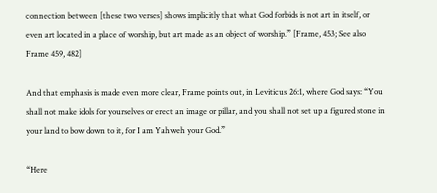connection between [these two verses] shows implicitly that what God forbids is not art in itself, or even art located in a place of worship, but art made as an object of worship.” [Frame, 453; See also Frame 459, 482]

And that emphasis is made even more clear, Frame points out, in Leviticus 26:1, where God says: “You shall not make idols for yourselves or erect an image or pillar, and you shall not set up a figured stone in your land to bow down to it, for I am Yahweh your God.”

“Here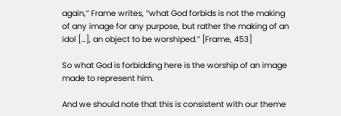again,” Frame writes, “what God forbids is not the making of any image for any purpose, but rather the making of an idol […], an object to be worshiped.” [Frame, 453]

So what God is forbidding here is the worship of an image made to represent him.

And we should note that this is consistent with our theme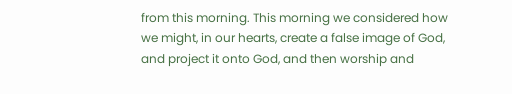from this morning. This morning we considered how we might, in our hearts, create a false image of God, and project it onto God, and then worship and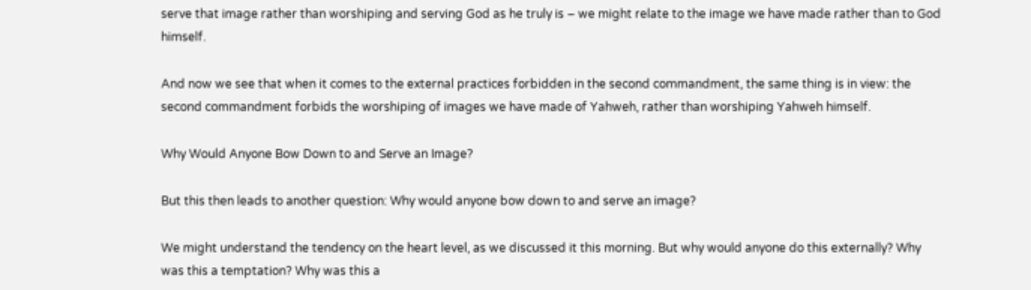serve that image rather than worshiping and serving God as he truly is – we might relate to the image we have made rather than to God himself.

And now we see that when it comes to the external practices forbidden in the second commandment, the same thing is in view: the second commandment forbids the worshiping of images we have made of Yahweh, rather than worshiping Yahweh himself.

Why Would Anyone Bow Down to and Serve an Image?

But this then leads to another question: Why would anyone bow down to and serve an image?

We might understand the tendency on the heart level, as we discussed it this morning. But why would anyone do this externally? Why was this a temptation? Why was this a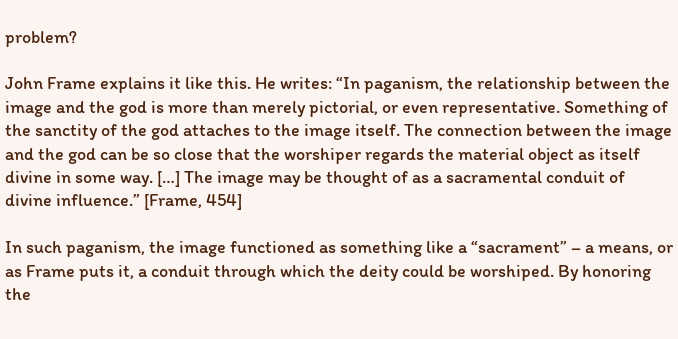problem?

John Frame explains it like this. He writes: “In paganism, the relationship between the image and the god is more than merely pictorial, or even representative. Something of the sanctity of the god attaches to the image itself. The connection between the image and the god can be so close that the worshiper regards the material object as itself divine in some way. […] The image may be thought of as a sacramental conduit of divine influence.” [Frame, 454]

In such paganism, the image functioned as something like a “sacrament” – a means, or as Frame puts it, a conduit through which the deity could be worshiped. By honoring the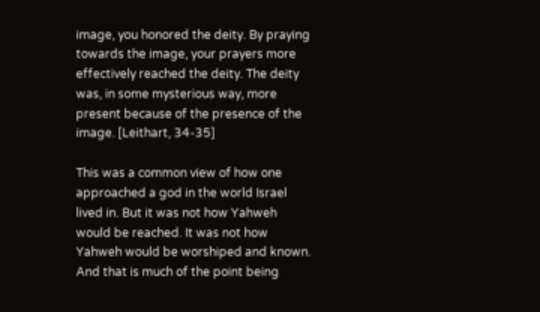image, you honored the deity. By praying towards the image, your prayers more effectively reached the deity. The deity was, in some mysterious way, more present because of the presence of the image. [Leithart, 34-35]

This was a common view of how one approached a god in the world Israel lived in. But it was not how Yahweh would be reached. It was not how Yahweh would be worshiped and known. And that is much of the point being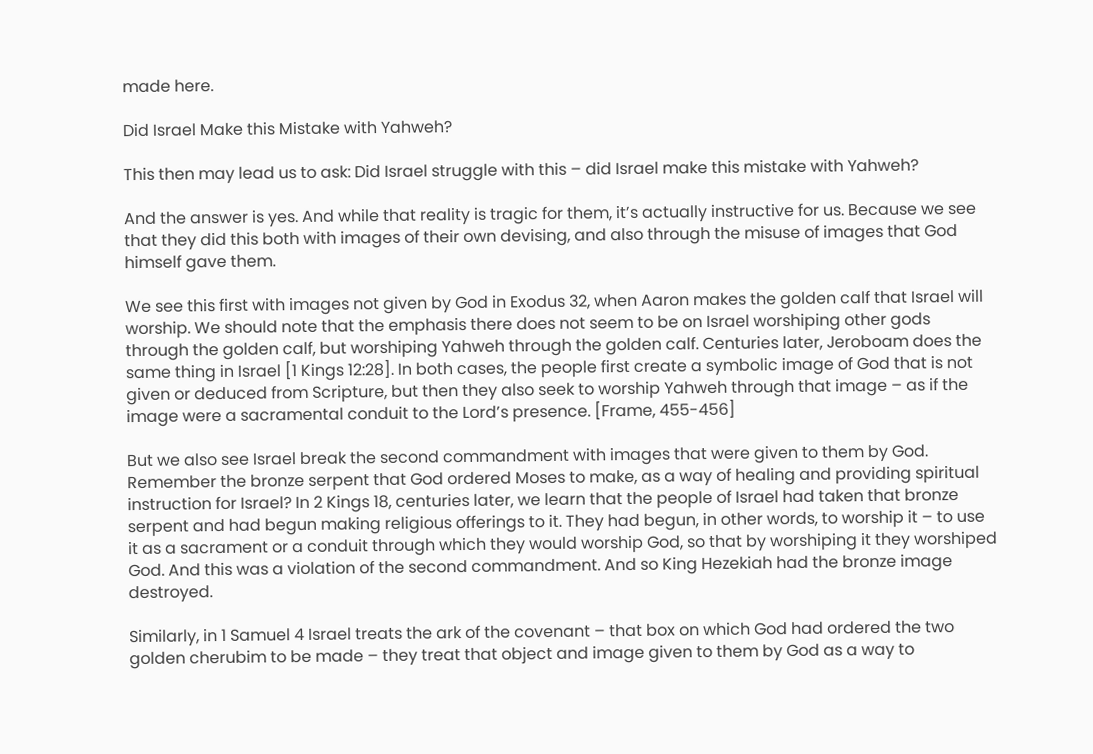made here.

Did Israel Make this Mistake with Yahweh?

This then may lead us to ask: Did Israel struggle with this – did Israel make this mistake with Yahweh?

And the answer is yes. And while that reality is tragic for them, it’s actually instructive for us. Because we see that they did this both with images of their own devising, and also through the misuse of images that God himself gave them.

We see this first with images not given by God in Exodus 32, when Aaron makes the golden calf that Israel will worship. We should note that the emphasis there does not seem to be on Israel worshiping other gods through the golden calf, but worshiping Yahweh through the golden calf. Centuries later, Jeroboam does the same thing in Israel [1 Kings 12:28]. In both cases, the people first create a symbolic image of God that is not given or deduced from Scripture, but then they also seek to worship Yahweh through that image – as if the image were a sacramental conduit to the Lord’s presence. [Frame, 455-456]

But we also see Israel break the second commandment with images that were given to them by God. Remember the bronze serpent that God ordered Moses to make, as a way of healing and providing spiritual instruction for Israel? In 2 Kings 18, centuries later, we learn that the people of Israel had taken that bronze serpent and had begun making religious offerings to it. They had begun, in other words, to worship it – to use it as a sacrament or a conduit through which they would worship God, so that by worshiping it they worshiped God. And this was a violation of the second commandment. And so King Hezekiah had the bronze image destroyed.

Similarly, in 1 Samuel 4 Israel treats the ark of the covenant – that box on which God had ordered the two golden cherubim to be made – they treat that object and image given to them by God as a way to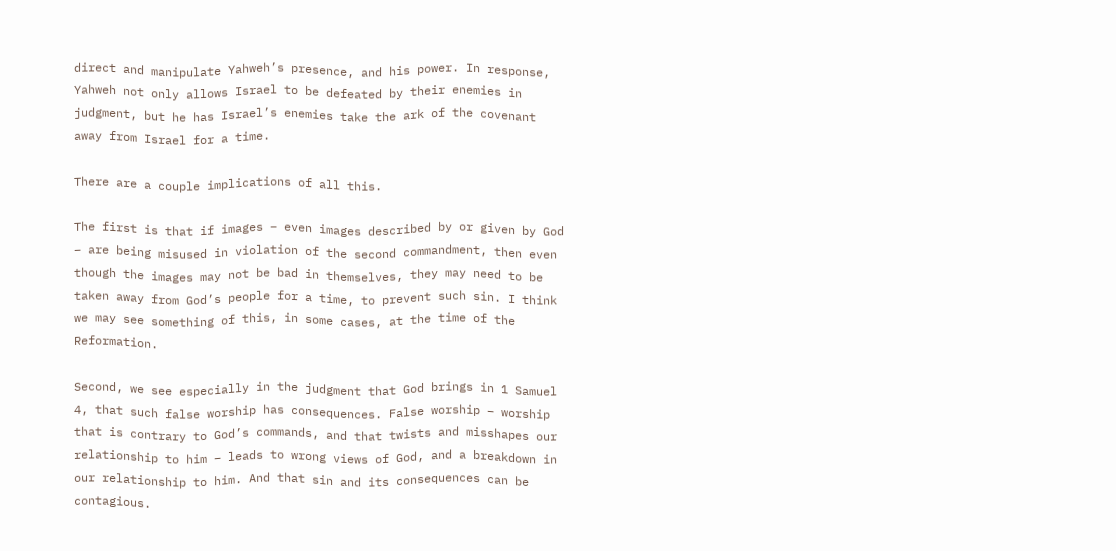direct and manipulate Yahweh’s presence, and his power. In response, Yahweh not only allows Israel to be defeated by their enemies in judgment, but he has Israel’s enemies take the ark of the covenant away from Israel for a time.

There are a couple implications of all this.

The first is that if images – even images described by or given by God – are being misused in violation of the second commandment, then even though the images may not be bad in themselves, they may need to be taken away from God’s people for a time, to prevent such sin. I think we may see something of this, in some cases, at the time of the Reformation.

Second, we see especially in the judgment that God brings in 1 Samuel 4, that such false worship has consequences. False worship – worship that is contrary to God’s commands, and that twists and misshapes our relationship to him – leads to wrong views of God, and a breakdown in our relationship to him. And that sin and its consequences can be contagious.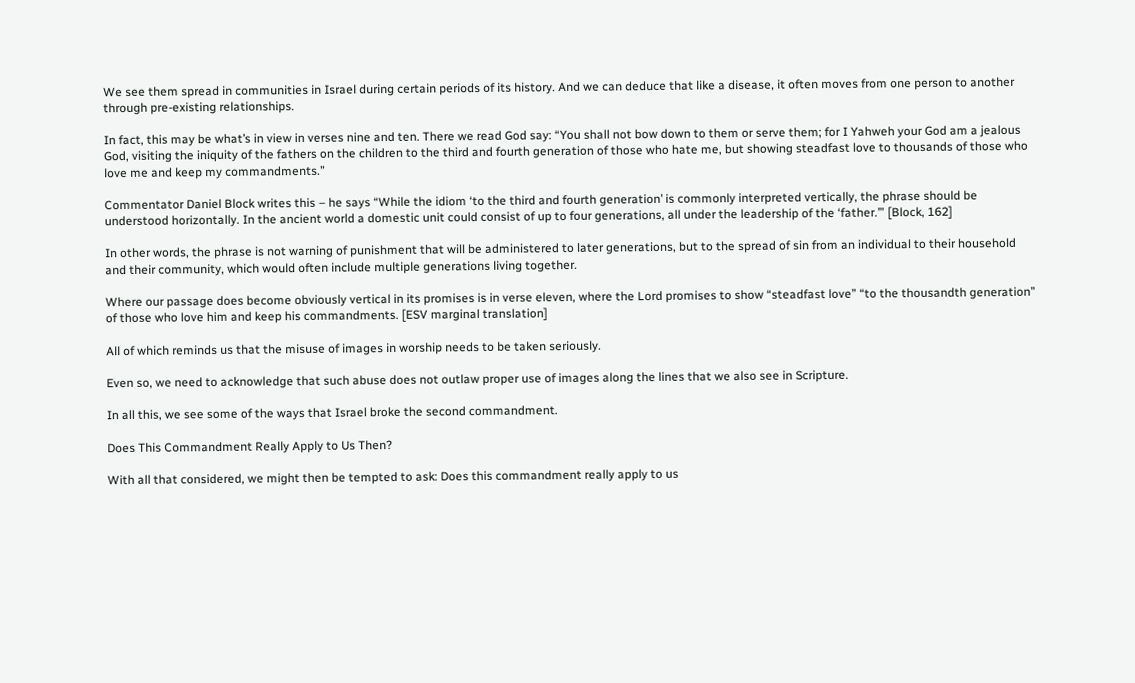We see them spread in communities in Israel during certain periods of its history. And we can deduce that like a disease, it often moves from one person to another through pre-existing relationships.

In fact, this may be what’s in view in verses nine and ten. There we read God say: “You shall not bow down to them or serve them; for I Yahweh your God am a jealous God, visiting the iniquity of the fathers on the children to the third and fourth generation of those who hate me, but showing steadfast love to thousands of those who love me and keep my commandments.”

Commentator Daniel Block writes this – he says “While the idiom ‘to the third and fourth generation’ is commonly interpreted vertically, the phrase should be understood horizontally. In the ancient world a domestic unit could consist of up to four generations, all under the leadership of the ‘father.’” [Block, 162]

In other words, the phrase is not warning of punishment that will be administered to later generations, but to the spread of sin from an individual to their household and their community, which would often include multiple generations living together.

Where our passage does become obviously vertical in its promises is in verse eleven, where the Lord promises to show “steadfast love” “to the thousandth generation” of those who love him and keep his commandments. [ESV marginal translation]

All of which reminds us that the misuse of images in worship needs to be taken seriously.

Even so, we need to acknowledge that such abuse does not outlaw proper use of images along the lines that we also see in Scripture.

In all this, we see some of the ways that Israel broke the second commandment.

Does This Commandment Really Apply to Us Then?

With all that considered, we might then be tempted to ask: Does this commandment really apply to us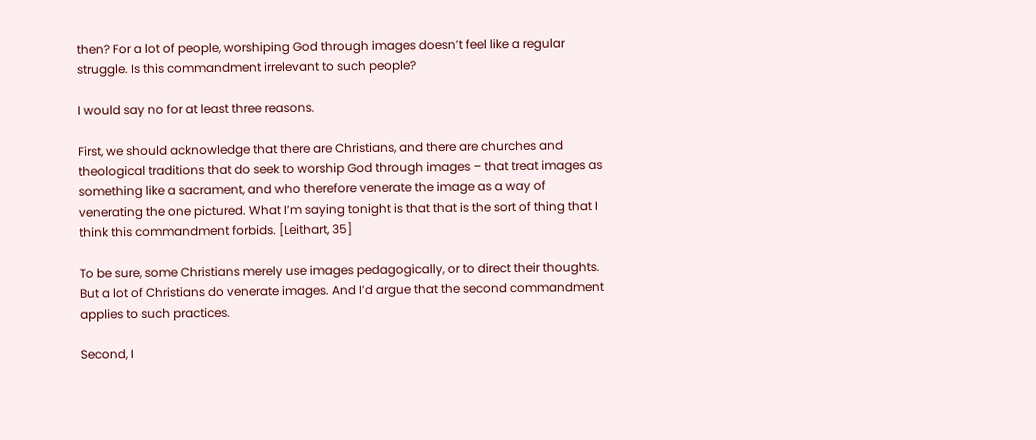then? For a lot of people, worshiping God through images doesn’t feel like a regular struggle. Is this commandment irrelevant to such people?

I would say no for at least three reasons.

First, we should acknowledge that there are Christians, and there are churches and theological traditions that do seek to worship God through images – that treat images as something like a sacrament, and who therefore venerate the image as a way of venerating the one pictured. What I’m saying tonight is that that is the sort of thing that I think this commandment forbids. [Leithart, 35]

To be sure, some Christians merely use images pedagogically, or to direct their thoughts. But a lot of Christians do venerate images. And I’d argue that the second commandment applies to such practices.

Second, I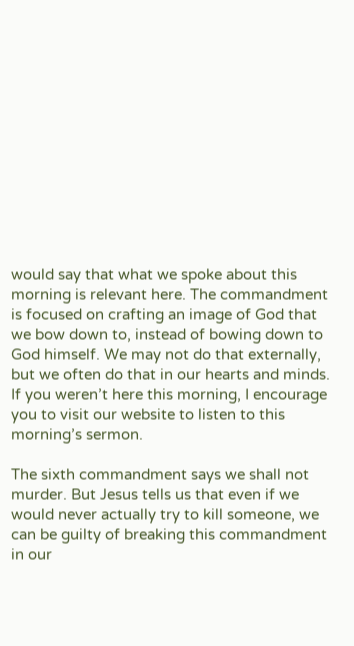would say that what we spoke about this morning is relevant here. The commandment is focused on crafting an image of God that we bow down to, instead of bowing down to God himself. We may not do that externally, but we often do that in our hearts and minds. If you weren’t here this morning, I encourage you to visit our website to listen to this morning’s sermon.

The sixth commandment says we shall not murder. But Jesus tells us that even if we would never actually try to kill someone, we can be guilty of breaking this commandment in our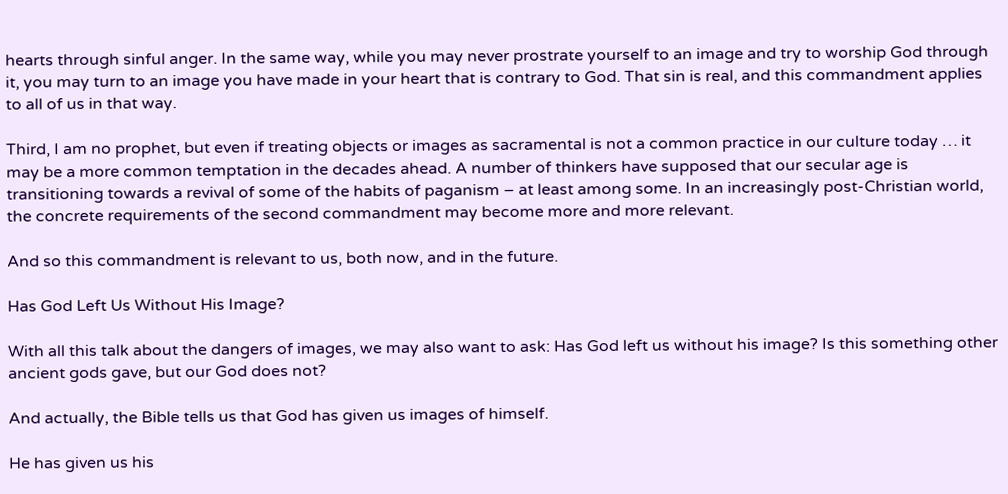hearts through sinful anger. In the same way, while you may never prostrate yourself to an image and try to worship God through it, you may turn to an image you have made in your heart that is contrary to God. That sin is real, and this commandment applies to all of us in that way.

Third, I am no prophet, but even if treating objects or images as sacramental is not a common practice in our culture today … it may be a more common temptation in the decades ahead. A number of thinkers have supposed that our secular age is transitioning towards a revival of some of the habits of paganism – at least among some. In an increasingly post-Christian world, the concrete requirements of the second commandment may become more and more relevant.

And so this commandment is relevant to us, both now, and in the future.

Has God Left Us Without His Image?

With all this talk about the dangers of images, we may also want to ask: Has God left us without his image? Is this something other ancient gods gave, but our God does not?

And actually, the Bible tells us that God has given us images of himself.

He has given us his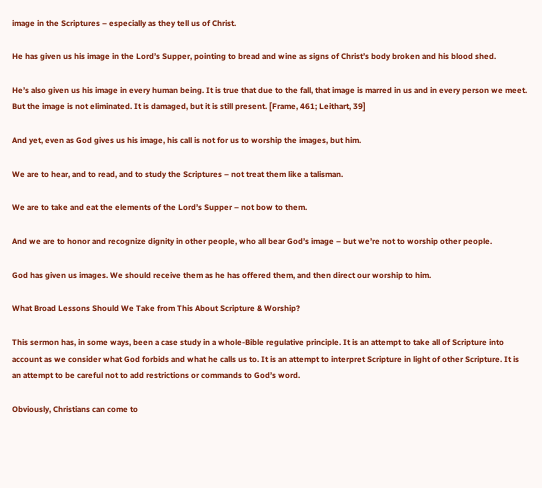image in the Scriptures – especially as they tell us of Christ.

He has given us his image in the Lord’s Supper, pointing to bread and wine as signs of Christ’s body broken and his blood shed.

He’s also given us his image in every human being. It is true that due to the fall, that image is marred in us and in every person we meet. But the image is not eliminated. It is damaged, but it is still present. [Frame, 461; Leithart, 39]

And yet, even as God gives us his image, his call is not for us to worship the images, but him.

We are to hear, and to read, and to study the Scriptures – not treat them like a talisman.

We are to take and eat the elements of the Lord’s Supper – not bow to them.

And we are to honor and recognize dignity in other people, who all bear God’s image – but we’re not to worship other people.

God has given us images. We should receive them as he has offered them, and then direct our worship to him.

What Broad Lessons Should We Take from This About Scripture & Worship?

This sermon has, in some ways, been a case study in a whole-Bible regulative principle. It is an attempt to take all of Scripture into account as we consider what God forbids and what he calls us to. It is an attempt to interpret Scripture in light of other Scripture. It is an attempt to be careful not to add restrictions or commands to God’s word.

Obviously, Christians can come to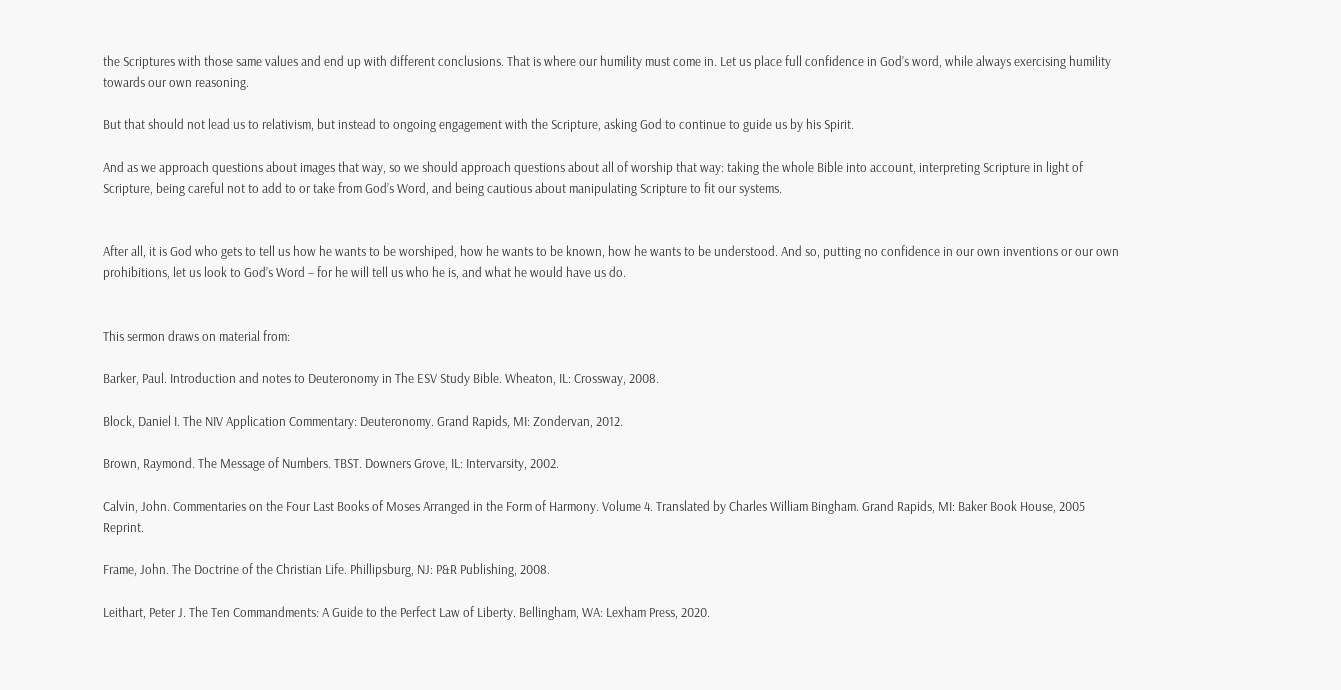the Scriptures with those same values and end up with different conclusions. That is where our humility must come in. Let us place full confidence in God’s word, while always exercising humility towards our own reasoning.

But that should not lead us to relativism, but instead to ongoing engagement with the Scripture, asking God to continue to guide us by his Spirit.

And as we approach questions about images that way, so we should approach questions about all of worship that way: taking the whole Bible into account, interpreting Scripture in light of Scripture, being careful not to add to or take from God’s Word, and being cautious about manipulating Scripture to fit our systems.


After all, it is God who gets to tell us how he wants to be worshiped, how he wants to be known, how he wants to be understood. And so, putting no confidence in our own inventions or our own prohibitions, let us look to God’s Word – for he will tell us who he is, and what he would have us do.


This sermon draws on material from:

Barker, Paul. Introduction and notes to Deuteronomy in The ESV Study Bible. Wheaton, IL: Crossway, 2008.

Block, Daniel I. The NIV Application Commentary: Deuteronomy. Grand Rapids, MI: Zondervan, 2012.

Brown, Raymond. The Message of Numbers. TBST. Downers Grove, IL: Intervarsity, 2002.

Calvin, John. Commentaries on the Four Last Books of Moses Arranged in the Form of Harmony. Volume 4. Translated by Charles William Bingham. Grand Rapids, MI: Baker Book House, 2005 Reprint.

Frame, John. The Doctrine of the Christian Life. Phillipsburg, NJ: P&R Publishing, 2008.

Leithart, Peter J. The Ten Commandments: A Guide to the Perfect Law of Liberty. Bellingham, WA: Lexham Press, 2020.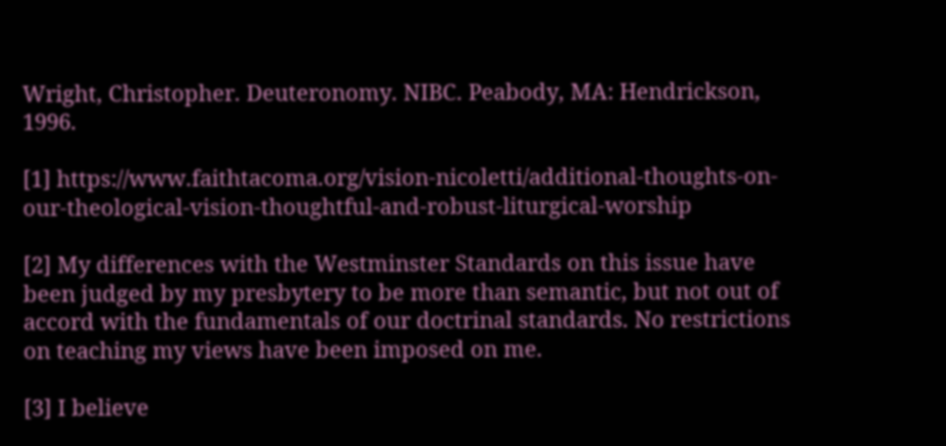Wright, Christopher. Deuteronomy. NIBC. Peabody, MA: Hendrickson, 1996.

[1] https://www.faithtacoma.org/vision-nicoletti/additional-thoughts-on-our-theological-vision-thoughtful-and-robust-liturgical-worship

[2] My differences with the Westminster Standards on this issue have been judged by my presbytery to be more than semantic, but not out of accord with the fundamentals of our doctrinal standards. No restrictions on teaching my views have been imposed on me.

[3] I believe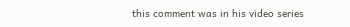this comment was in his video series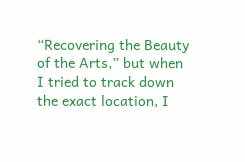“Recovering the Beauty of the Arts,” but when I tried to track down the exact location, I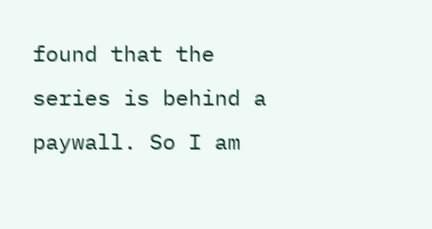found that the series is behind a paywall. So I am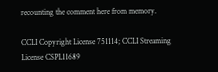recounting the comment here from memory.

CCLI Copyright License 751114; CCLI Streaming License CSPL11689